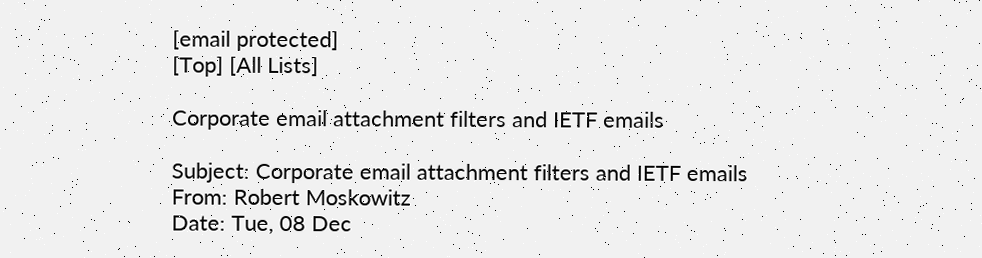[email protected]
[Top] [All Lists]

Corporate email attachment filters and IETF emails

Subject: Corporate email attachment filters and IETF emails
From: Robert Moskowitz
Date: Tue, 08 Dec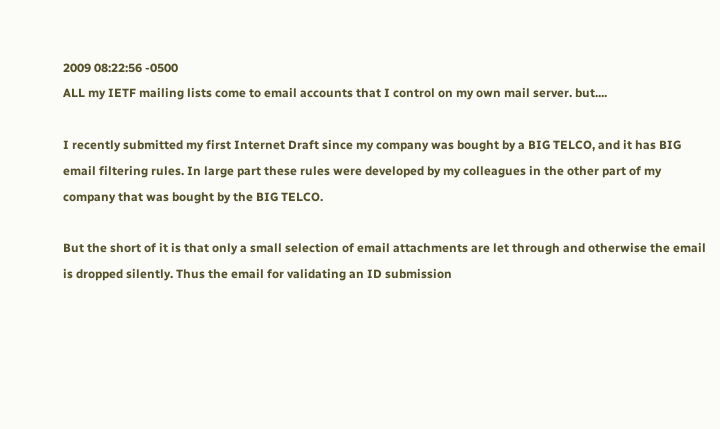2009 08:22:56 -0500
ALL my IETF mailing lists come to email accounts that I control on my own mail server. but....

I recently submitted my first Internet Draft since my company was bought by a BIG TELCO, and it has BIG email filtering rules. In large part these rules were developed by my colleagues in the other part of my company that was bought by the BIG TELCO.

But the short of it is that only a small selection of email attachments are let through and otherwise the email is dropped silently. Thus the email for validating an ID submission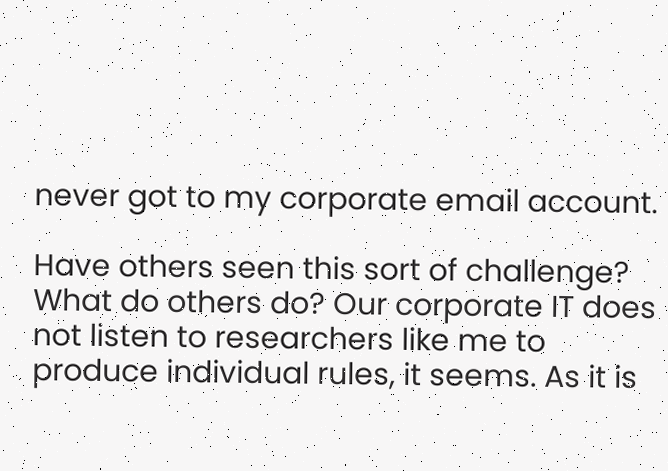never got to my corporate email account.

Have others seen this sort of challenge? What do others do? Our corporate IT does not listen to researchers like me to produce individual rules, it seems. As it is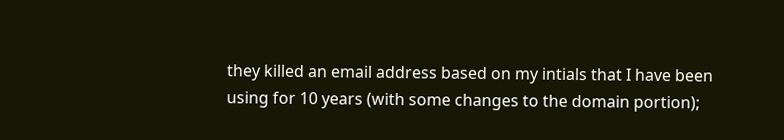they killed an email address based on my intials that I have been using for 10 years (with some changes to the domain portion);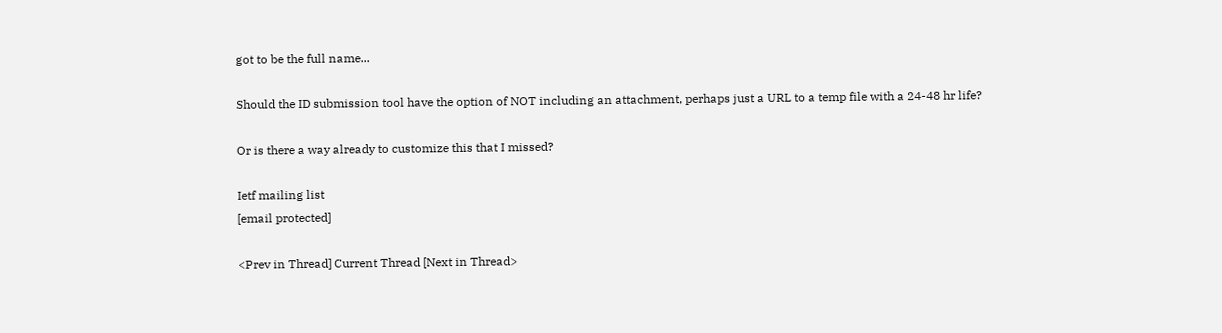got to be the full name...

Should the ID submission tool have the option of NOT including an attachment, perhaps just a URL to a temp file with a 24-48 hr life?

Or is there a way already to customize this that I missed?

Ietf mailing list
[email protected]

<Prev in Thread] Current Thread [Next in Thread>